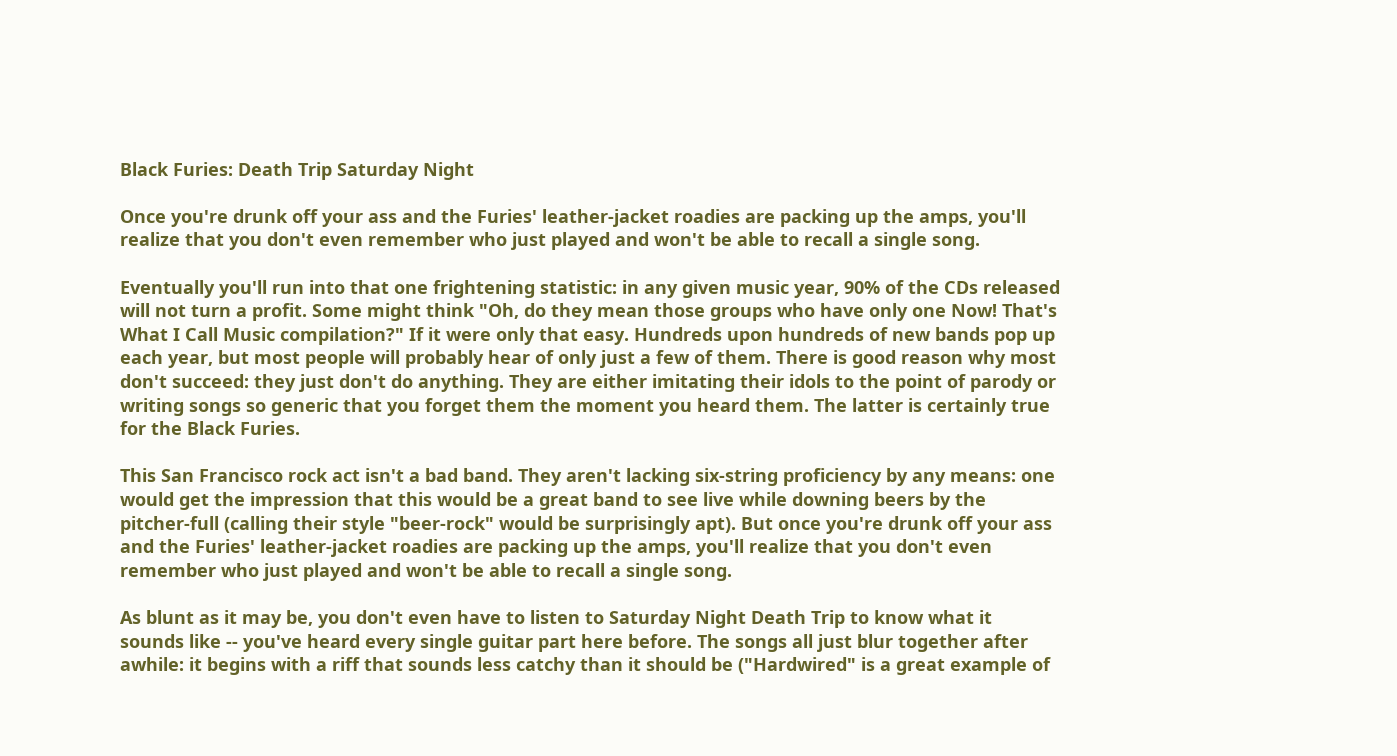Black Furies: Death Trip Saturday Night

Once you're drunk off your ass and the Furies' leather-jacket roadies are packing up the amps, you'll realize that you don't even remember who just played and won't be able to recall a single song.

Eventually you'll run into that one frightening statistic: in any given music year, 90% of the CDs released will not turn a profit. Some might think "Oh, do they mean those groups who have only one Now! That's What I Call Music compilation?" If it were only that easy. Hundreds upon hundreds of new bands pop up each year, but most people will probably hear of only just a few of them. There is good reason why most don't succeed: they just don't do anything. They are either imitating their idols to the point of parody or writing songs so generic that you forget them the moment you heard them. The latter is certainly true for the Black Furies.

This San Francisco rock act isn't a bad band. They aren't lacking six-string proficiency by any means: one would get the impression that this would be a great band to see live while downing beers by the pitcher-full (calling their style "beer-rock" would be surprisingly apt). But once you're drunk off your ass and the Furies' leather-jacket roadies are packing up the amps, you'll realize that you don't even remember who just played and won't be able to recall a single song.

As blunt as it may be, you don't even have to listen to Saturday Night Death Trip to know what it sounds like -- you've heard every single guitar part here before. The songs all just blur together after awhile: it begins with a riff that sounds less catchy than it should be ("Hardwired" is a great example of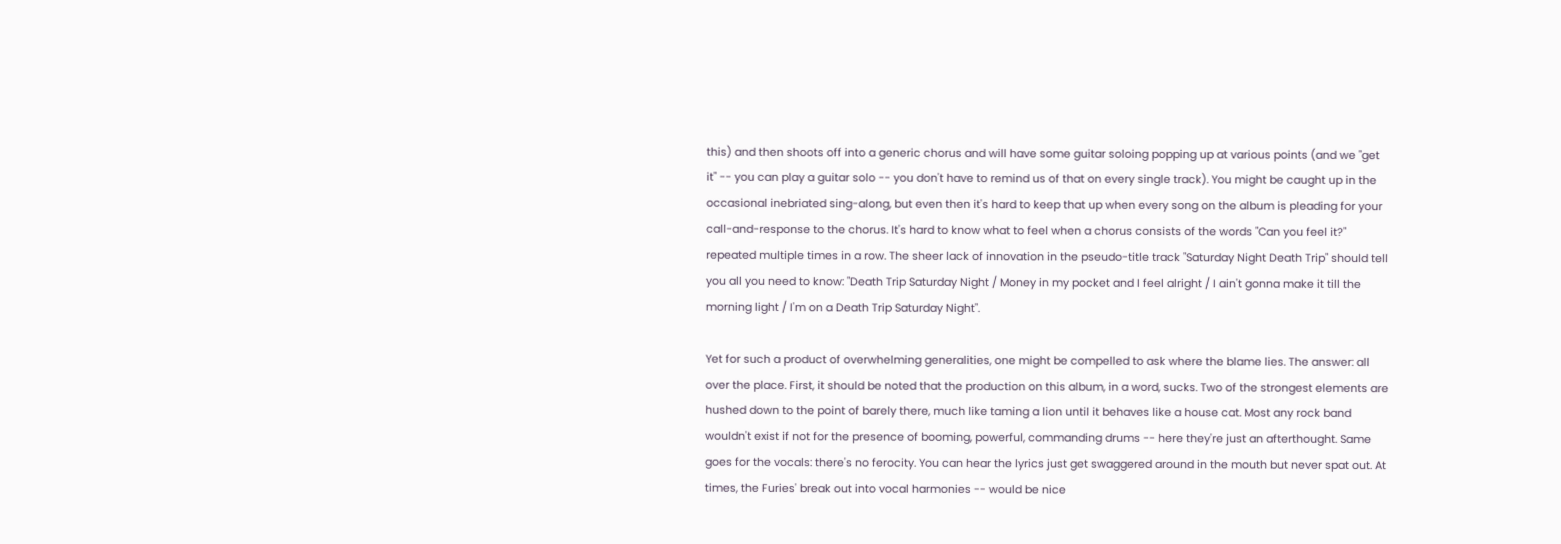this) and then shoots off into a generic chorus and will have some guitar soloing popping up at various points (and we "get it" -- you can play a guitar solo -- you don't have to remind us of that on every single track). You might be caught up in the occasional inebriated sing-along, but even then it's hard to keep that up when every song on the album is pleading for your call-and-response to the chorus. It's hard to know what to feel when a chorus consists of the words "Can you feel it?" repeated multiple times in a row. The sheer lack of innovation in the pseudo-title track "Saturday Night Death Trip" should tell you all you need to know: "Death Trip Saturday Night / Money in my pocket and I feel alright / I ain't gonna make it till the morning light / I'm on a Death Trip Saturday Night".

Yet for such a product of overwhelming generalities, one might be compelled to ask where the blame lies. The answer: all over the place. First, it should be noted that the production on this album, in a word, sucks. Two of the strongest elements are hushed down to the point of barely there, much like taming a lion until it behaves like a house cat. Most any rock band wouldn't exist if not for the presence of booming, powerful, commanding drums -- here they're just an afterthought. Same goes for the vocals: there's no ferocity. You can hear the lyrics just get swaggered around in the mouth but never spat out. At times, the Furies' break out into vocal harmonies -- would be nice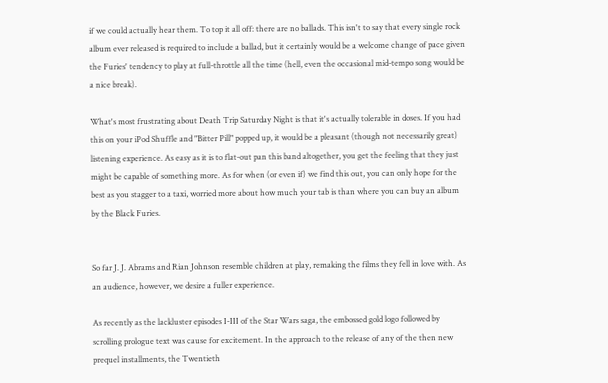if we could actually hear them. To top it all off: there are no ballads. This isn't to say that every single rock album ever released is required to include a ballad, but it certainly would be a welcome change of pace given the Furies' tendency to play at full-throttle all the time (hell, even the occasional mid-tempo song would be a nice break).

What's most frustrating about Death Trip Saturday Night is that it's actually tolerable in doses. If you had this on your iPod Shuffle and "Bitter Pill" popped up, it would be a pleasant (though not necessarily great) listening experience. As easy as it is to flat-out pan this band altogether, you get the feeling that they just might be capable of something more. As for when (or even if) we find this out, you can only hope for the best as you stagger to a taxi, worried more about how much your tab is than where you can buy an album by the Black Furies.


So far J. J. Abrams and Rian Johnson resemble children at play, remaking the films they fell in love with. As an audience, however, we desire a fuller experience.

As recently as the lackluster episodes I-III of the Star Wars saga, the embossed gold logo followed by scrolling prologue text was cause for excitement. In the approach to the release of any of the then new prequel installments, the Twentieth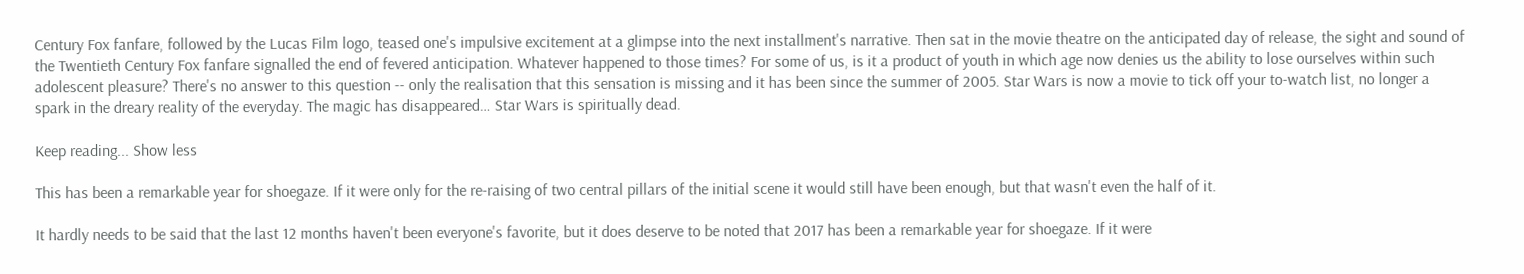Century Fox fanfare, followed by the Lucas Film logo, teased one's impulsive excitement at a glimpse into the next installment's narrative. Then sat in the movie theatre on the anticipated day of release, the sight and sound of the Twentieth Century Fox fanfare signalled the end of fevered anticipation. Whatever happened to those times? For some of us, is it a product of youth in which age now denies us the ability to lose ourselves within such adolescent pleasure? There's no answer to this question -- only the realisation that this sensation is missing and it has been since the summer of 2005. Star Wars is now a movie to tick off your to-watch list, no longer a spark in the dreary reality of the everyday. The magic has disappeared… Star Wars is spiritually dead.

Keep reading... Show less

This has been a remarkable year for shoegaze. If it were only for the re-raising of two central pillars of the initial scene it would still have been enough, but that wasn't even the half of it.

It hardly needs to be said that the last 12 months haven't been everyone's favorite, but it does deserve to be noted that 2017 has been a remarkable year for shoegaze. If it were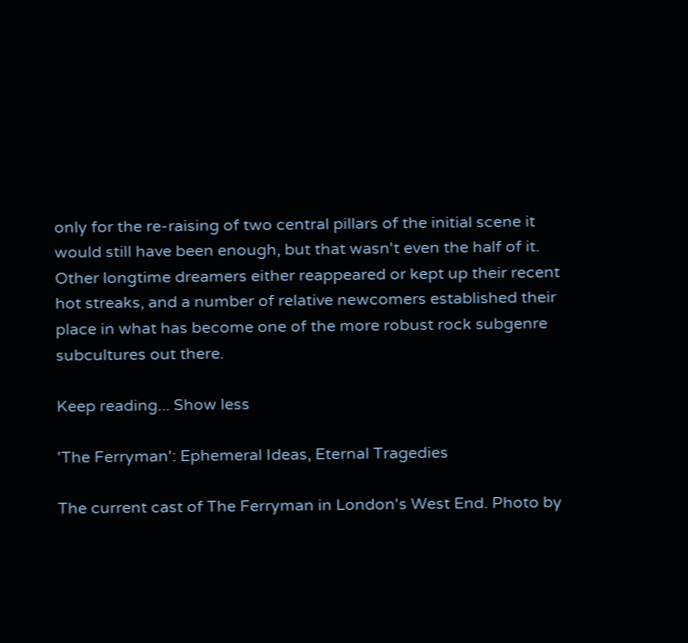only for the re-raising of two central pillars of the initial scene it would still have been enough, but that wasn't even the half of it. Other longtime dreamers either reappeared or kept up their recent hot streaks, and a number of relative newcomers established their place in what has become one of the more robust rock subgenre subcultures out there.

Keep reading... Show less

'The Ferryman': Ephemeral Ideas, Eternal Tragedies

The current cast of The Ferryman in London's West End. Photo by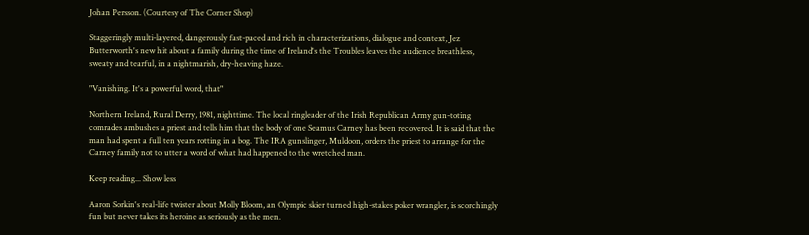Johan Persson. (Courtesy of The Corner Shop)

Staggeringly multi-layered, dangerously fast-paced and rich in characterizations, dialogue and context, Jez Butterworth's new hit about a family during the time of Ireland's the Troubles leaves the audience breathless, sweaty and tearful, in a nightmarish, dry-heaving haze.

"Vanishing. It's a powerful word, that"

Northern Ireland, Rural Derry, 1981, nighttime. The local ringleader of the Irish Republican Army gun-toting comrades ambushes a priest and tells him that the body of one Seamus Carney has been recovered. It is said that the man had spent a full ten years rotting in a bog. The IRA gunslinger, Muldoon, orders the priest to arrange for the Carney family not to utter a word of what had happened to the wretched man.

Keep reading... Show less

Aaron Sorkin's real-life twister about Molly Bloom, an Olympic skier turned high-stakes poker wrangler, is scorchingly fun but never takes its heroine as seriously as the men.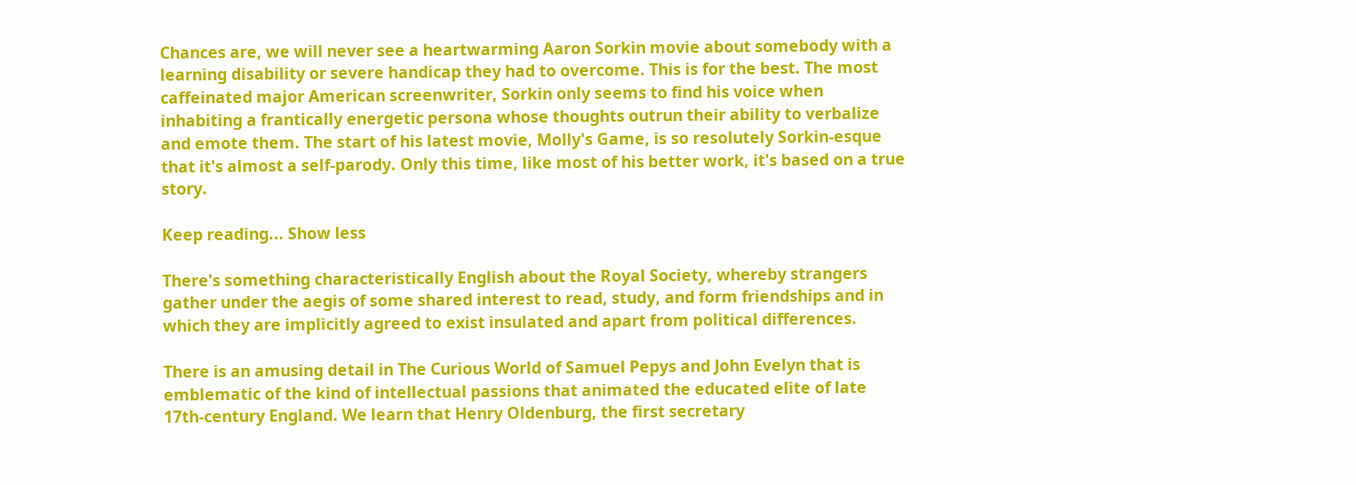Chances are, we will never see a heartwarming Aaron Sorkin movie about somebody with a learning disability or severe handicap they had to overcome. This is for the best. The most caffeinated major American screenwriter, Sorkin only seems to find his voice when inhabiting a frantically energetic persona whose thoughts outrun their ability to verbalize and emote them. The start of his latest movie, Molly's Game, is so resolutely Sorkin-esque that it's almost a self-parody. Only this time, like most of his better work, it's based on a true story.

Keep reading... Show less

There's something characteristically English about the Royal Society, whereby strangers gather under the aegis of some shared interest to read, study, and form friendships and in which they are implicitly agreed to exist insulated and apart from political differences.

There is an amusing detail in The Curious World of Samuel Pepys and John Evelyn that is emblematic of the kind of intellectual passions that animated the educated elite of late 17th-century England. We learn that Henry Oldenburg, the first secretary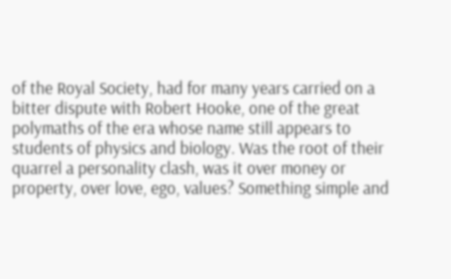of the Royal Society, had for many years carried on a bitter dispute with Robert Hooke, one of the great polymaths of the era whose name still appears to students of physics and biology. Was the root of their quarrel a personality clash, was it over money or property, over love, ego, values? Something simple and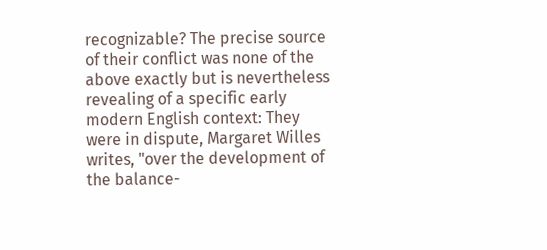recognizable? The precise source of their conflict was none of the above exactly but is nevertheless revealing of a specific early modern English context: They were in dispute, Margaret Willes writes, "over the development of the balance-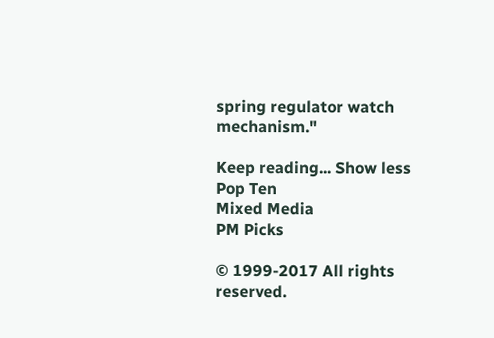spring regulator watch mechanism."

Keep reading... Show less
Pop Ten
Mixed Media
PM Picks

© 1999-2017 All rights reserved.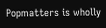Popmatters is wholly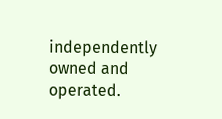independently owned and operated.